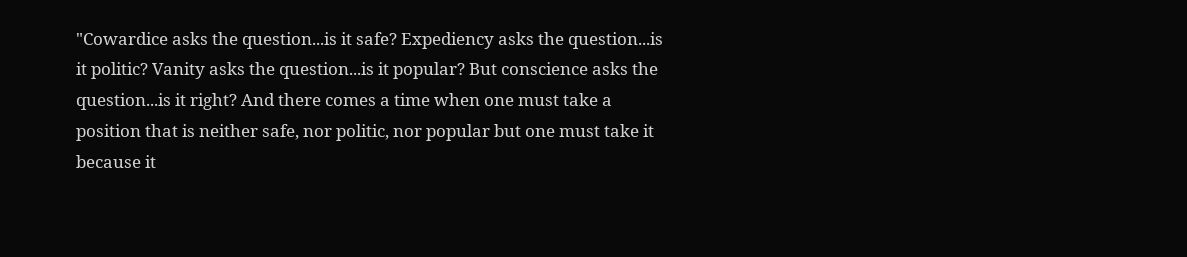"Cowardice asks the question...is it safe? Expediency asks the question...is it politic? Vanity asks the question...is it popular? But conscience asks the question...is it right? And there comes a time when one must take a position that is neither safe, nor politic, nor popular but one must take it because it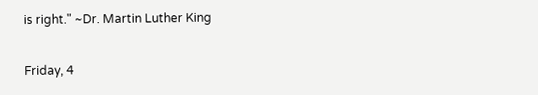is right." ~Dr. Martin Luther King

Friday, 4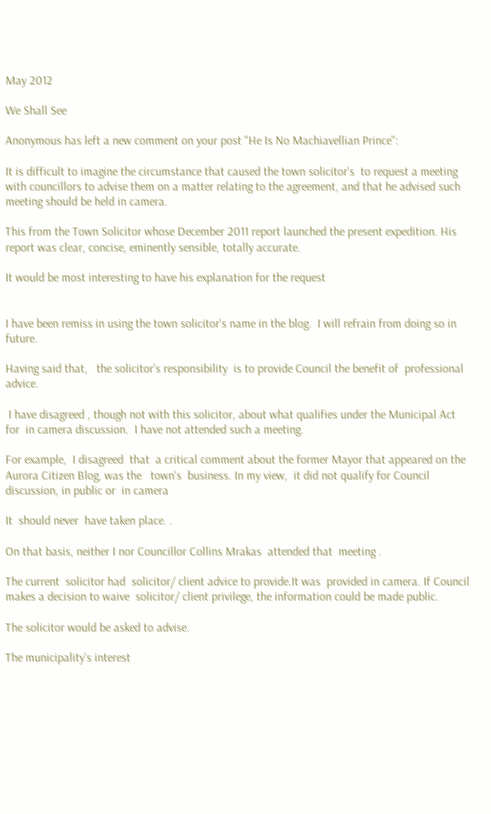May 2012

We Shall See

Anonymous has left a new comment on your post "He Is No Machiavellian Prince":

It is difficult to imagine the circumstance that caused the town solicitor's  to request a meeting with councillors to advise them on a matter relating to the agreement, and that he advised such meeting should be held in camera.

This from the Town Solicitor whose December 2011 report launched the present expedition. His report was clear, concise, eminently sensible, totally accurate.

It would be most interesting to have his explanation for the request


I have been remiss in using the town solicitor's name in the blog.  I will refrain from doing so in future.

Having said that,   the solicitor's responsibility  is to provide Council the benefit of  professional advice.

 I have disagreed , though not with this solicitor, about what qualifies under the Municipal Act for  in camera discussion.  I have not attended such a meeting.

For example,  I disagreed  that  a critical comment about the former Mayor that appeared on the Aurora Citizen Blog, was the   town's  business. In my view,  it did not qualify for Council discussion, in public or  in camera

It  should never  have taken place. .

On that basis, neither I nor Councillor Collins Mrakas  attended that  meeting .

The current  solicitor had  solicitor/ client advice to provide.It was  provided in camera. If Council makes a decision to waive  solicitor/ client privilege, the information could be made public.

The solicitor would be asked to advise.

The municipality's interest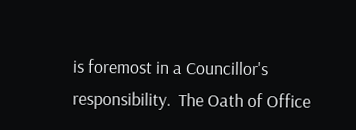is foremost in a Councillor's  responsibility.  The Oath of Office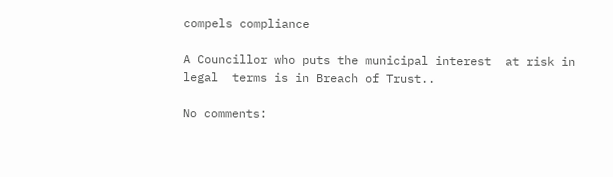compels compliance

A Councillor who puts the municipal interest  at risk in legal  terms is in Breach of Trust..

No comments: